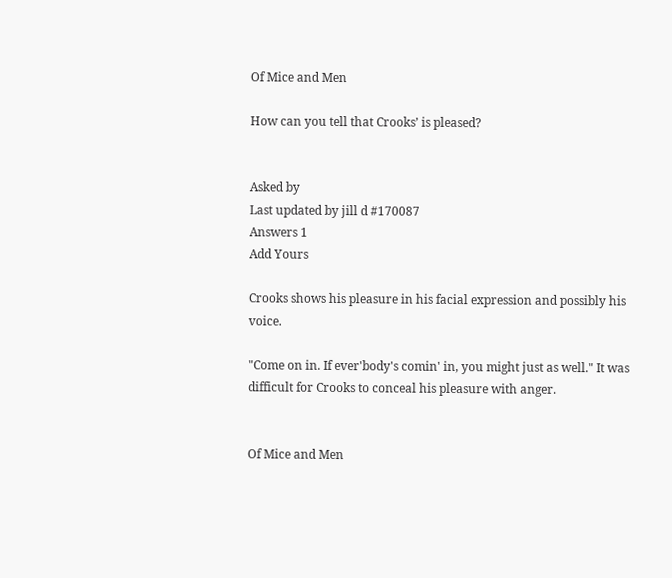Of Mice and Men

How can you tell that Crooks’ is pleased?


Asked by
Last updated by jill d #170087
Answers 1
Add Yours

Crooks shows his pleasure in his facial expression and possibly his voice.

"Come on in. If ever'body's comin' in, you might just as well." It was difficult for Crooks to conceal his pleasure with anger.


Of Mice and Men